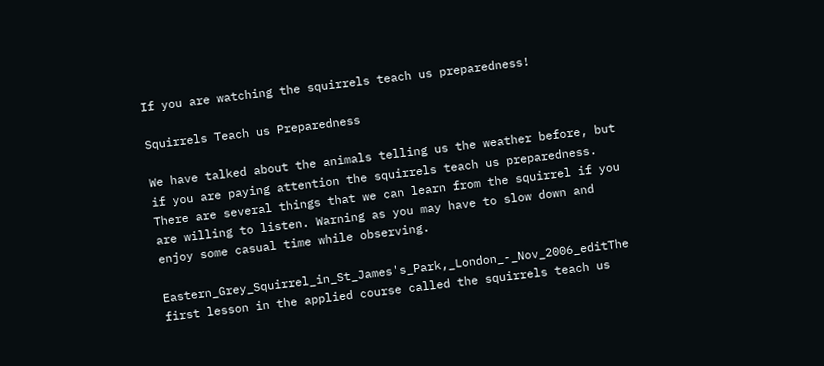If you are watching the squirrels teach us preparedness!

Squirrels Teach us Preparedness

We have talked about the animals telling us the weather before, but if you are paying attention the squirrels teach us preparedness. There are several things that we can learn from the squirrel if you are willing to listen. Warning as you may have to slow down and enjoy some casual time while observing.

Eastern_Grey_Squirrel_in_St_James's_Park,_London_-_Nov_2006_editThe first lesson in the applied course called the squirrels teach us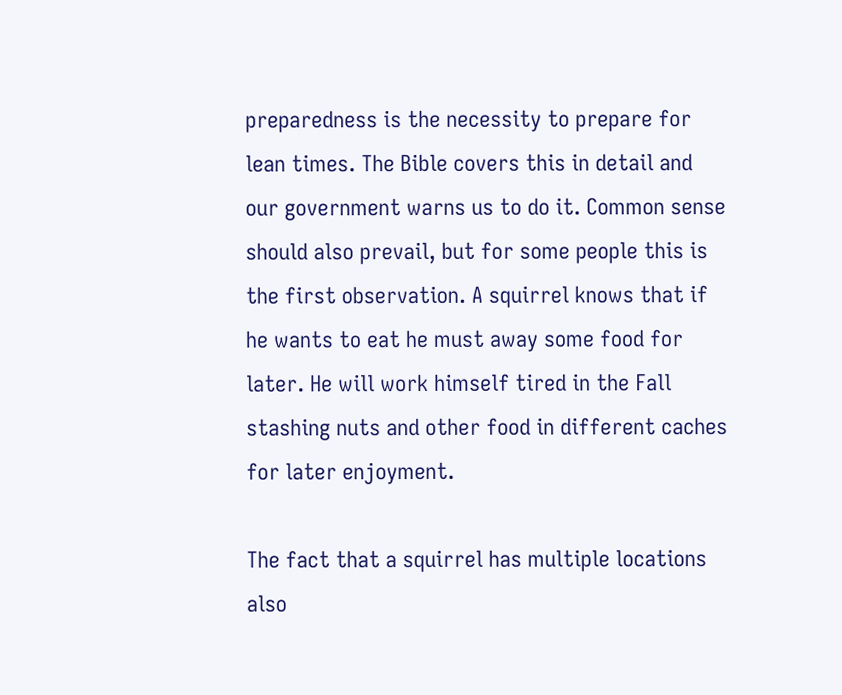preparedness is the necessity to prepare for lean times. The Bible covers this in detail and our government warns us to do it. Common sense should also prevail, but for some people this is the first observation. A squirrel knows that if he wants to eat he must away some food for later. He will work himself tired in the Fall stashing nuts and other food in different caches for later enjoyment.

The fact that a squirrel has multiple locations also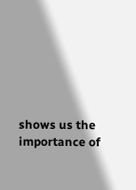shows us the importance of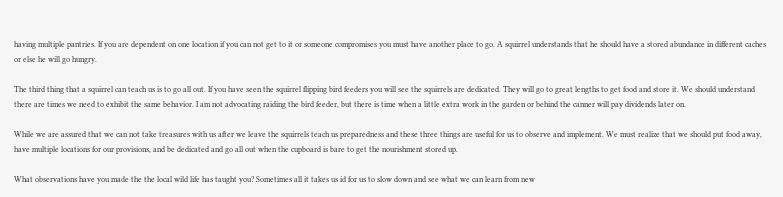having multiple pantries. If you are dependent on one location if you can not get to it or someone compromises you must have another place to go. A squirrel understands that he should have a stored abundance in different caches or else he will go hungry.

The third thing that a squirrel can teach us is to go all out. If you have seen the squirrel flipping bird feeders you will see the squirrels are dedicated. They will go to great lengths to get food and store it. We should understand there are times we need to exhibit the same behavior. I am not advocating raiding the bird feeder, but there is time when a little extra work in the garden or behind the canner will pay dividends later on.

While we are assured that we can not take treasures with us after we leave the squirrels teach us preparedness and these three things are useful for us to observe and implement. We must realize that we should put food away, have multiple locations for our provisions, and be dedicated and go all out when the cupboard is bare to get the nourishment stored up.

What observations have you made the the local wild life has taught you? Sometimes all it takes us id for us to slow down and see what we can learn from new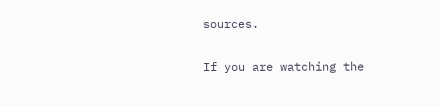sources.


If you are watching the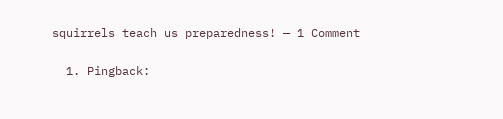squirrels teach us preparedness! — 1 Comment

  1. Pingback: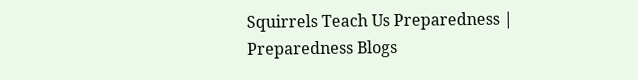Squirrels Teach Us Preparedness | Preparedness Blogs